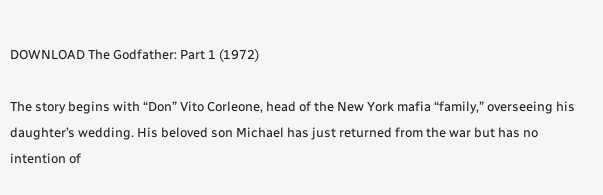DOWNLOAD The Godfather: Part 1 (1972)

The story begins with “Don” Vito Corleone, head of the New York mafia “family,” overseeing his daughter’s wedding. His beloved son Michael has just returned from the war but has no intention of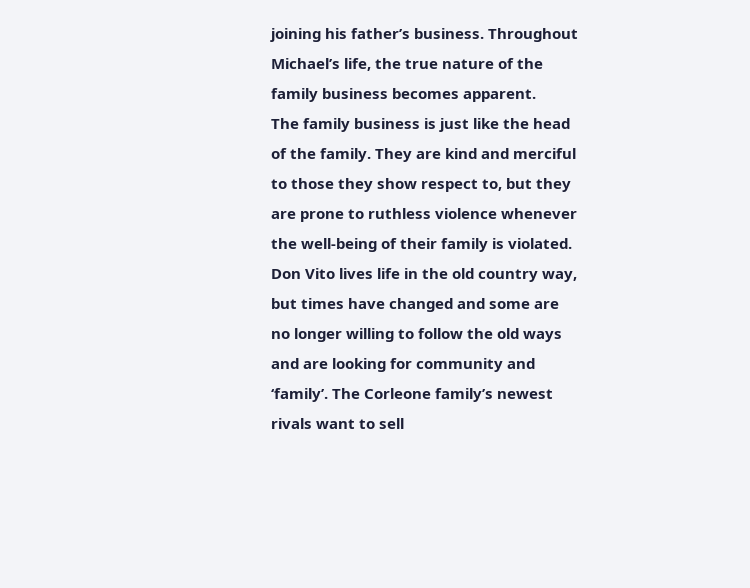joining his father’s business. Throughout Michael’s life, the true nature of the family business becomes apparent.
The family business is just like the head of the family. They are kind and merciful to those they show respect to, but they are prone to ruthless violence whenever the well-being of their family is violated. Don Vito lives life in the old country way, but times have changed and some are no longer willing to follow the old ways and are looking for community and ‘family’. The Corleone family’s newest rivals want to sell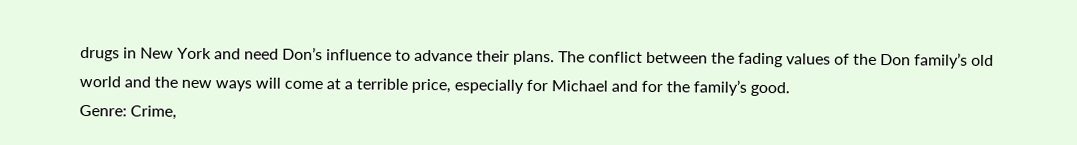drugs in New York and need Don’s influence to advance their plans. The conflict between the fading values of the Don family’s old world and the new ways will come at a terrible price, especially for Michael and for the family’s good.
Genre: Crime,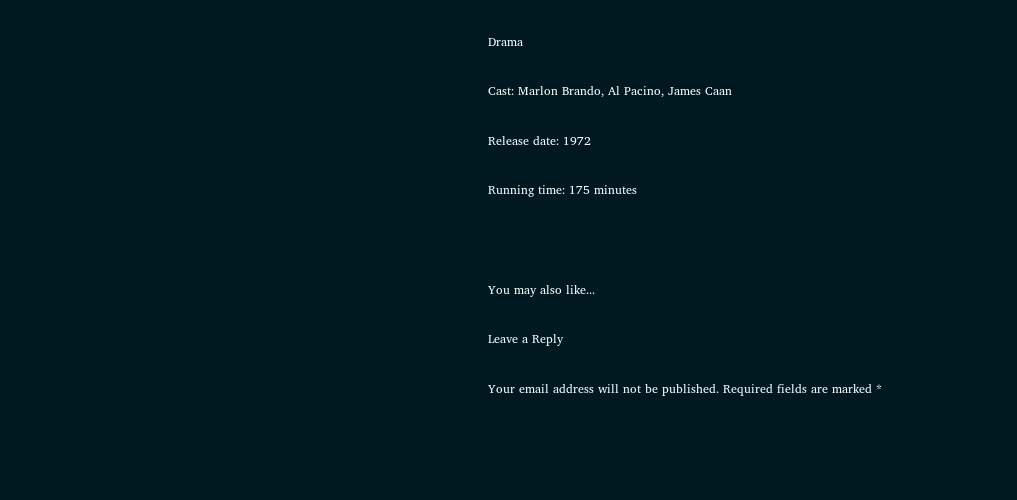Drama

Cast: Marlon Brando, Al Pacino, James Caan

Release date: 1972

Running time: 175 minutes



You may also like...

Leave a Reply

Your email address will not be published. Required fields are marked *